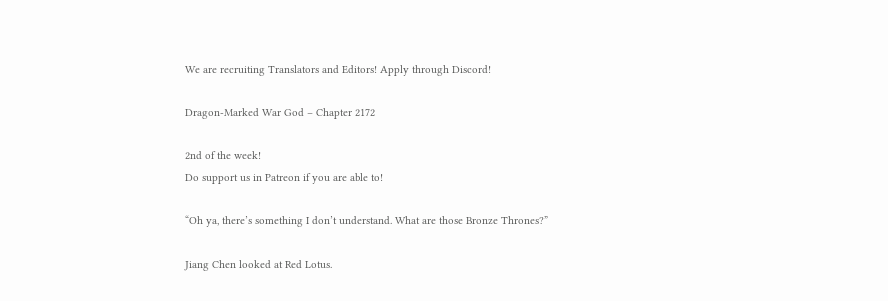We are recruiting Translators and Editors! Apply through Discord!

Dragon-Marked War God – Chapter 2172

2nd of the week!
Do support us in Patreon if you are able to!

“Oh ya, there’s something I don’t understand. What are those Bronze Thrones?”

Jiang Chen looked at Red Lotus.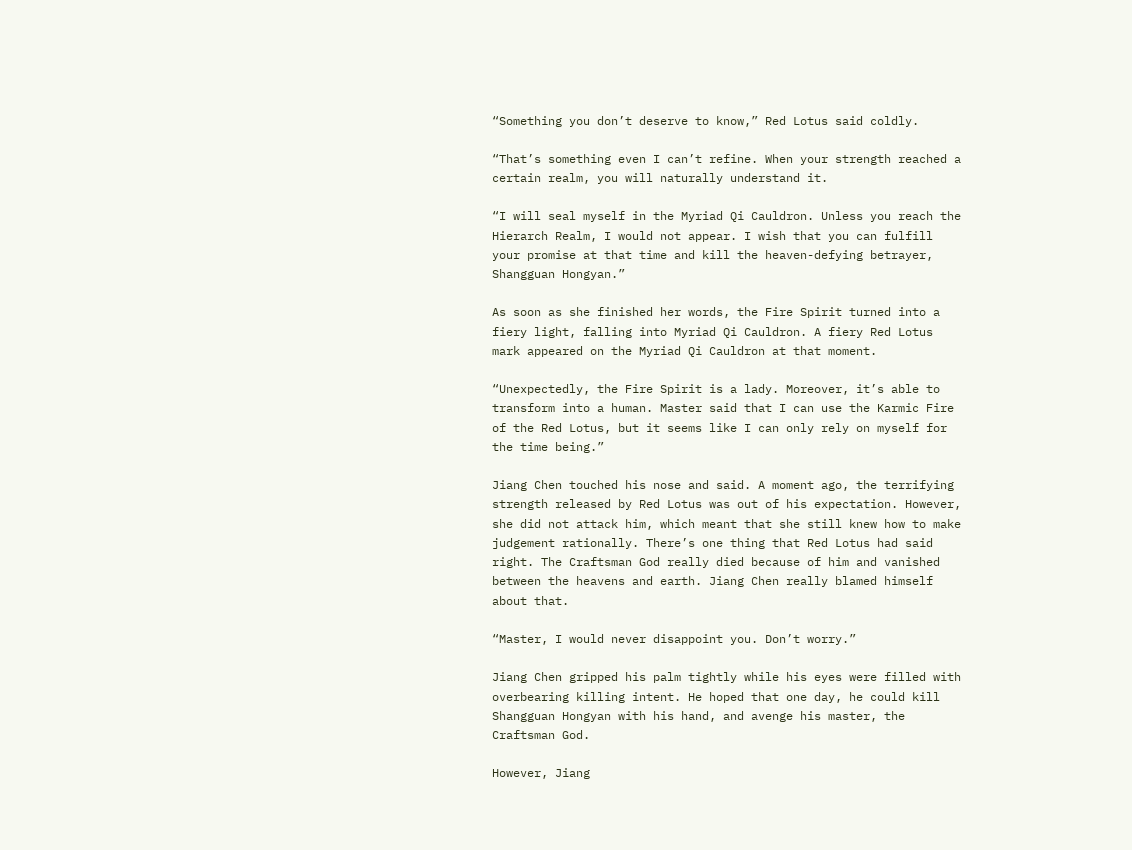“Something you don’t deserve to know,” Red Lotus said coldly.

“That’s something even I can’t refine. When your strength reached a certain realm, you will naturally understand it.

“I will seal myself in the Myriad Qi Cauldron. Unless you reach the Hierarch Realm, I would not appear. I wish that you can fulfill your promise at that time and kill the heaven-defying betrayer, Shangguan Hongyan.”

As soon as she finished her words, the Fire Spirit turned into a fiery light, falling into Myriad Qi Cauldron. A fiery Red Lotus mark appeared on the Myriad Qi Cauldron at that moment.

“Unexpectedly, the Fire Spirit is a lady. Moreover, it’s able to transform into a human. Master said that I can use the Karmic Fire of the Red Lotus, but it seems like I can only rely on myself for the time being.”

Jiang Chen touched his nose and said. A moment ago, the terrifying strength released by Red Lotus was out of his expectation. However, she did not attack him, which meant that she still knew how to make judgement rationally. There’s one thing that Red Lotus had said right. The Craftsman God really died because of him and vanished between the heavens and earth. Jiang Chen really blamed himself about that.

“Master, I would never disappoint you. Don’t worry.”

Jiang Chen gripped his palm tightly while his eyes were filled with overbearing killing intent. He hoped that one day, he could kill Shangguan Hongyan with his hand, and avenge his master, the Craftsman God.

However, Jiang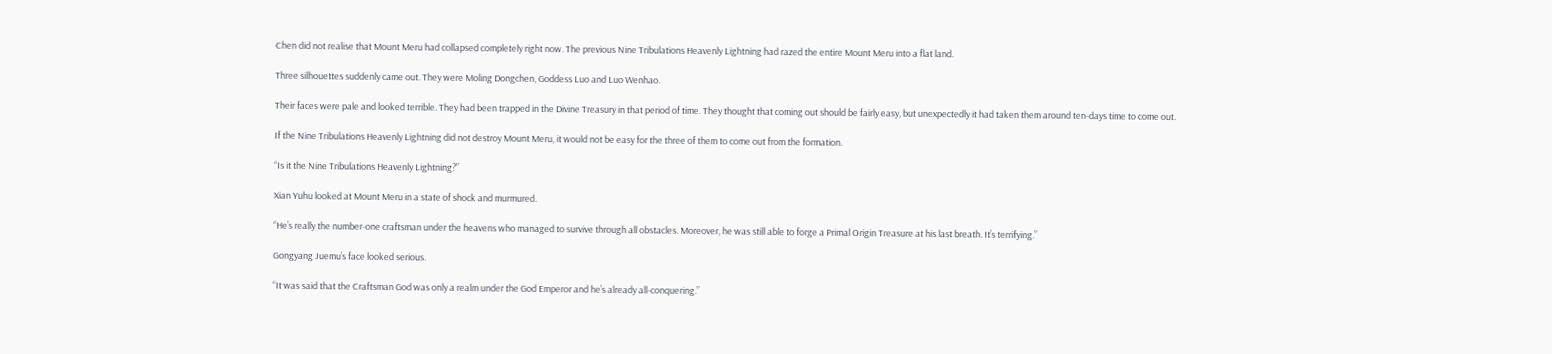Chen did not realise that Mount Meru had collapsed completely right now. The previous Nine Tribulations Heavenly Lightning had razed the entire Mount Meru into a flat land.

Three silhouettes suddenly came out. They were Moling Dongchen, Goddess Luo and Luo Wenhao.

Their faces were pale and looked terrible. They had been trapped in the Divine Treasury in that period of time. They thought that coming out should be fairly easy, but unexpectedly it had taken them around ten-days time to come out.

If the Nine Tribulations Heavenly Lightning did not destroy Mount Meru, it would not be easy for the three of them to come out from the formation.

“Is it the Nine Tribulations Heavenly Lightning?”

Xian Yuhu looked at Mount Meru in a state of shock and murmured.

“He’s really the number-one craftsman under the heavens who managed to survive through all obstacles. Moreover, he was still able to forge a Primal Origin Treasure at his last breath. It’s terrifying.”

Gongyang Juemu’s face looked serious.

“It was said that the Craftsman God was only a realm under the God Emperor and he’s already all-conquering.”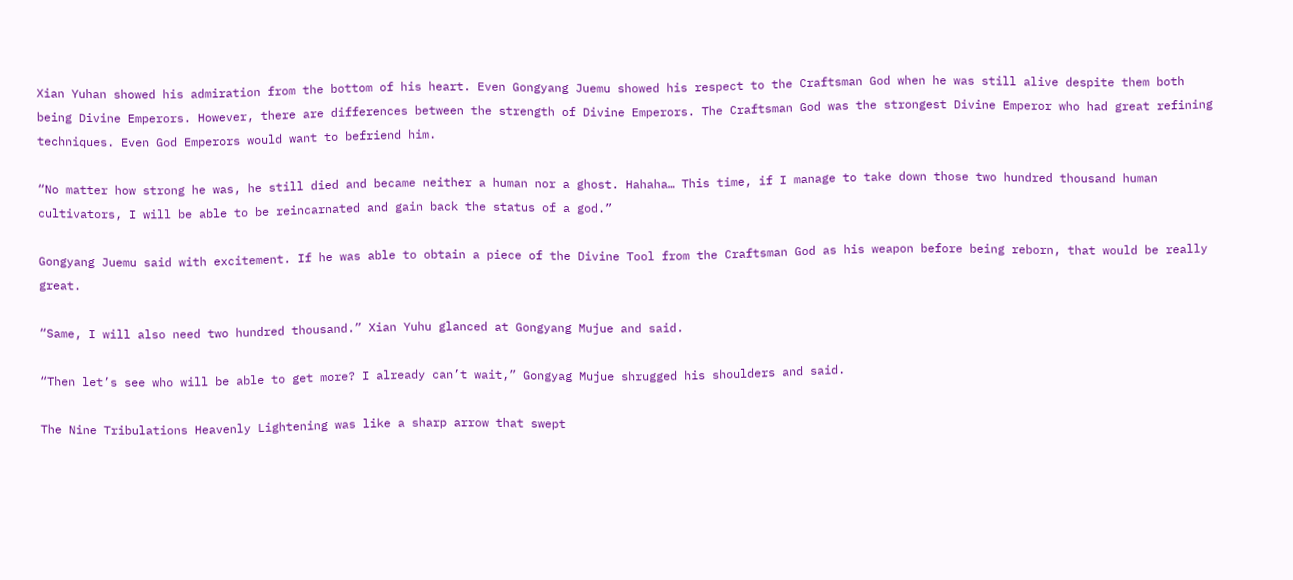Xian Yuhan showed his admiration from the bottom of his heart. Even Gongyang Juemu showed his respect to the Craftsman God when he was still alive despite them both being Divine Emperors. However, there are differences between the strength of Divine Emperors. The Craftsman God was the strongest Divine Emperor who had great refining techniques. Even God Emperors would want to befriend him.

“No matter how strong he was, he still died and became neither a human nor a ghost. Hahaha… This time, if I manage to take down those two hundred thousand human cultivators, I will be able to be reincarnated and gain back the status of a god.”

Gongyang Juemu said with excitement. If he was able to obtain a piece of the Divine Tool from the Craftsman God as his weapon before being reborn, that would be really great.

“Same, I will also need two hundred thousand.” Xian Yuhu glanced at Gongyang Mujue and said.

“Then let’s see who will be able to get more? I already can’t wait,” Gongyag Mujue shrugged his shoulders and said.

The Nine Tribulations Heavenly Lightening was like a sharp arrow that swept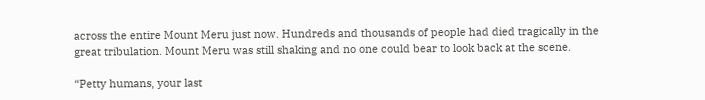across the entire Mount Meru just now. Hundreds and thousands of people had died tragically in the great tribulation. Mount Meru was still shaking and no one could bear to look back at the scene.

“Petty humans, your last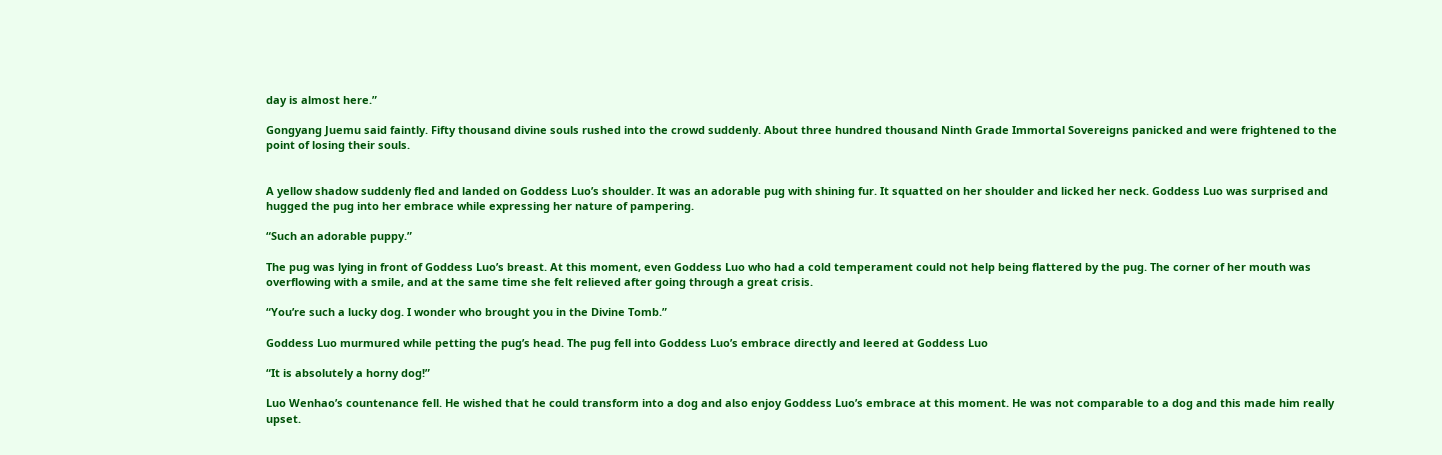day is almost here.”

Gongyang Juemu said faintly. Fifty thousand divine souls rushed into the crowd suddenly. About three hundred thousand Ninth Grade Immortal Sovereigns panicked and were frightened to the point of losing their souls.


A yellow shadow suddenly fled and landed on Goddess Luo’s shoulder. It was an adorable pug with shining fur. It squatted on her shoulder and licked her neck. Goddess Luo was surprised and hugged the pug into her embrace while expressing her nature of pampering.

“Such an adorable puppy.”

The pug was lying in front of Goddess Luo’s breast. At this moment, even Goddess Luo who had a cold temperament could not help being flattered by the pug. The corner of her mouth was overflowing with a smile, and at the same time she felt relieved after going through a great crisis.

“You’re such a lucky dog. I wonder who brought you in the Divine Tomb.”

Goddess Luo murmured while petting the pug’s head. The pug fell into Goddess Luo’s embrace directly and leered at Goddess Luo

“It is absolutely a horny dog!”

Luo Wenhao’s countenance fell. He wished that he could transform into a dog and also enjoy Goddess Luo’s embrace at this moment. He was not comparable to a dog and this made him really upset.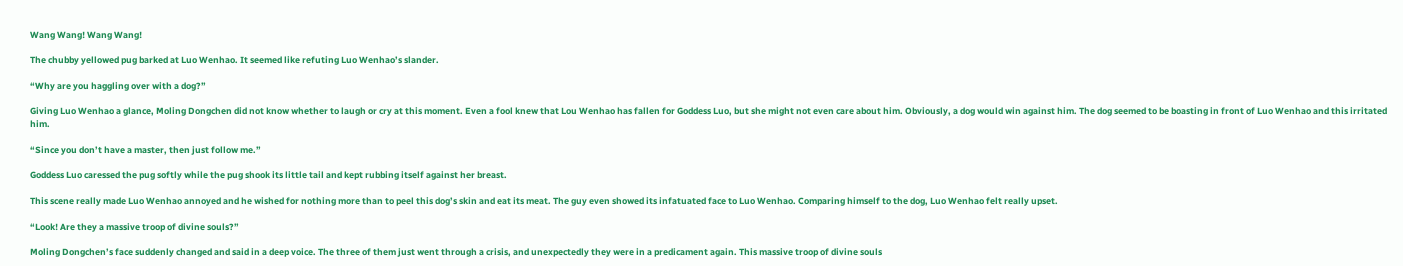Wang Wang! Wang Wang!

The chubby yellowed pug barked at Luo Wenhao. It seemed like refuting Luo Wenhao’s slander.

“Why are you haggling over with a dog?”

Giving Luo Wenhao a glance, Moling Dongchen did not know whether to laugh or cry at this moment. Even a fool knew that Lou Wenhao has fallen for Goddess Luo, but she might not even care about him. Obviously, a dog would win against him. The dog seemed to be boasting in front of Luo Wenhao and this irritated him.

“Since you don’t have a master, then just follow me.”

Goddess Luo caressed the pug softly while the pug shook its little tail and kept rubbing itself against her breast.

This scene really made Luo Wenhao annoyed and he wished for nothing more than to peel this dog’s skin and eat its meat. The guy even showed its infatuated face to Luo Wenhao. Comparing himself to the dog, Luo Wenhao felt really upset.

“Look! Are they a massive troop of divine souls?”

Moling Dongchen’s face suddenly changed and said in a deep voice. The three of them just went through a crisis, and unexpectedly they were in a predicament again. This massive troop of divine souls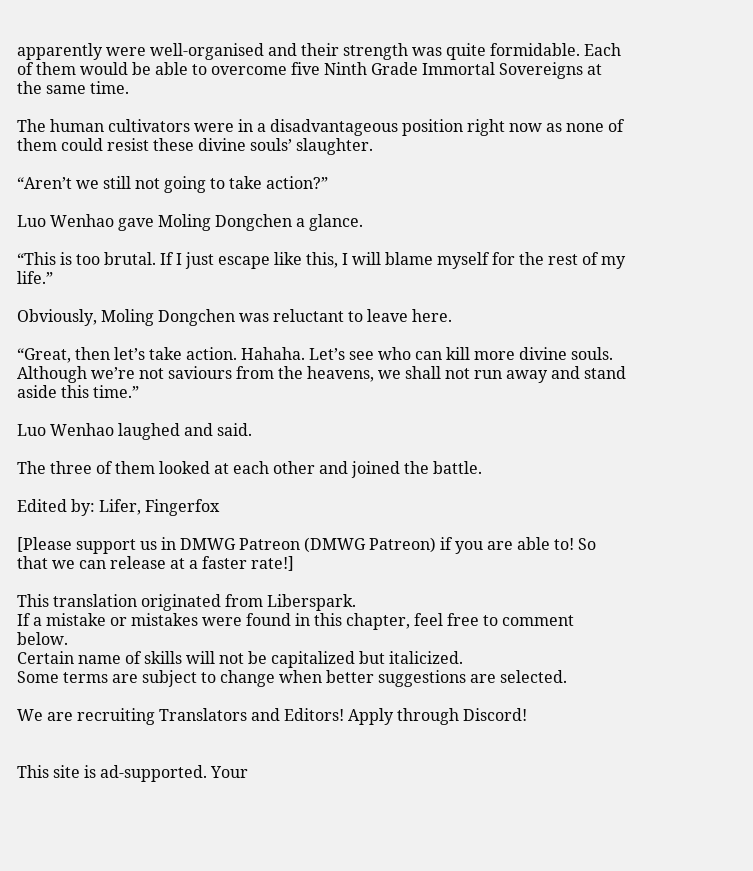apparently were well-organised and their strength was quite formidable. Each of them would be able to overcome five Ninth Grade Immortal Sovereigns at the same time.

The human cultivators were in a disadvantageous position right now as none of them could resist these divine souls’ slaughter.

“Aren’t we still not going to take action?”

Luo Wenhao gave Moling Dongchen a glance.

“This is too brutal. If I just escape like this, I will blame myself for the rest of my life.”

Obviously, Moling Dongchen was reluctant to leave here.

“Great, then let’s take action. Hahaha. Let’s see who can kill more divine souls. Although we’re not saviours from the heavens, we shall not run away and stand aside this time.”

Luo Wenhao laughed and said.

The three of them looked at each other and joined the battle.

Edited by: Lifer, Fingerfox

[Please support us in DMWG Patreon (DMWG Patreon) if you are able to! So that we can release at a faster rate!]

This translation originated from Liberspark.
If a mistake or mistakes were found in this chapter, feel free to comment below.
Certain name of skills will not be capitalized but italicized.
Some terms are subject to change when better suggestions are selected.

We are recruiting Translators and Editors! Apply through Discord!


This site is ad-supported. Your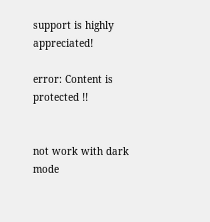support is highly appreciated!

error: Content is protected !!


not work with dark mode